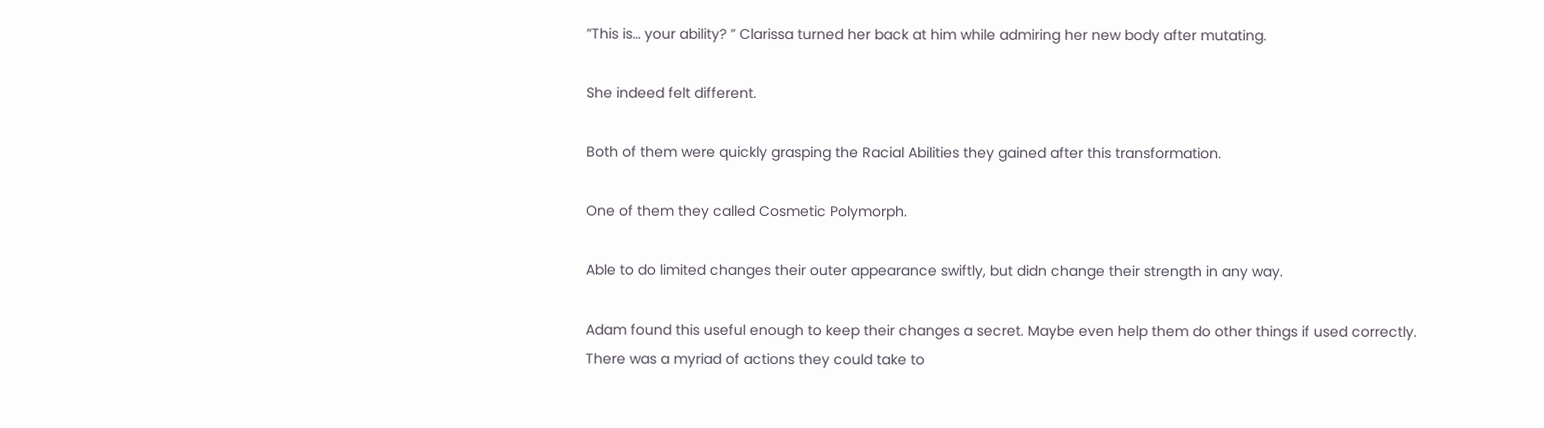”This is… your ability? ” Clarissa turned her back at him while admiring her new body after mutating.

She indeed felt different.

Both of them were quickly grasping the Racial Abilities they gained after this transformation.

One of them they called Cosmetic Polymorph.

Able to do limited changes their outer appearance swiftly, but didn change their strength in any way.

Adam found this useful enough to keep their changes a secret. Maybe even help them do other things if used correctly. There was a myriad of actions they could take to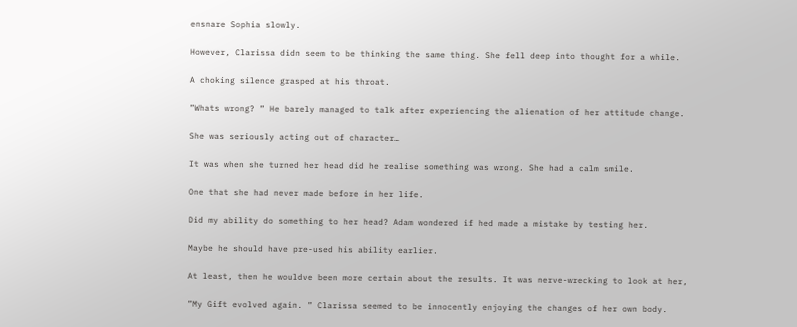ensnare Sophia slowly.

However, Clarissa didn seem to be thinking the same thing. She fell deep into thought for a while.

A choking silence grasped at his throat.

”Whats wrong? ” He barely managed to talk after experiencing the alienation of her attitude change.

She was seriously acting out of character…

It was when she turned her head did he realise something was wrong. She had a calm smile.

One that she had never made before in her life.

Did my ability do something to her head? Adam wondered if hed made a mistake by testing her.

Maybe he should have pre-used his ability earlier.

At least, then he wouldve been more certain about the results. It was nerve-wrecking to look at her,

”My Gift evolved again. ” Clarissa seemed to be innocently enjoying the changes of her own body.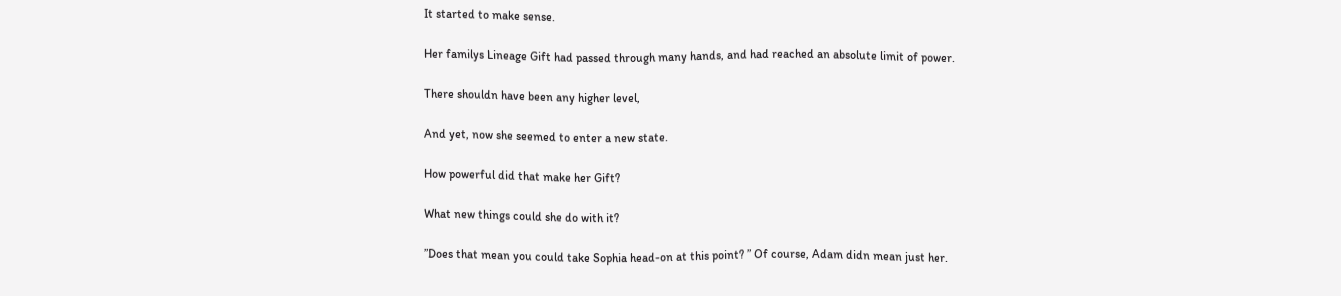It started to make sense.

Her familys Lineage Gift had passed through many hands, and had reached an absolute limit of power.

There shouldn have been any higher level,

And yet, now she seemed to enter a new state.

How powerful did that make her Gift?

What new things could she do with it?

”Does that mean you could take Sophia head-on at this point? ” Of course, Adam didn mean just her.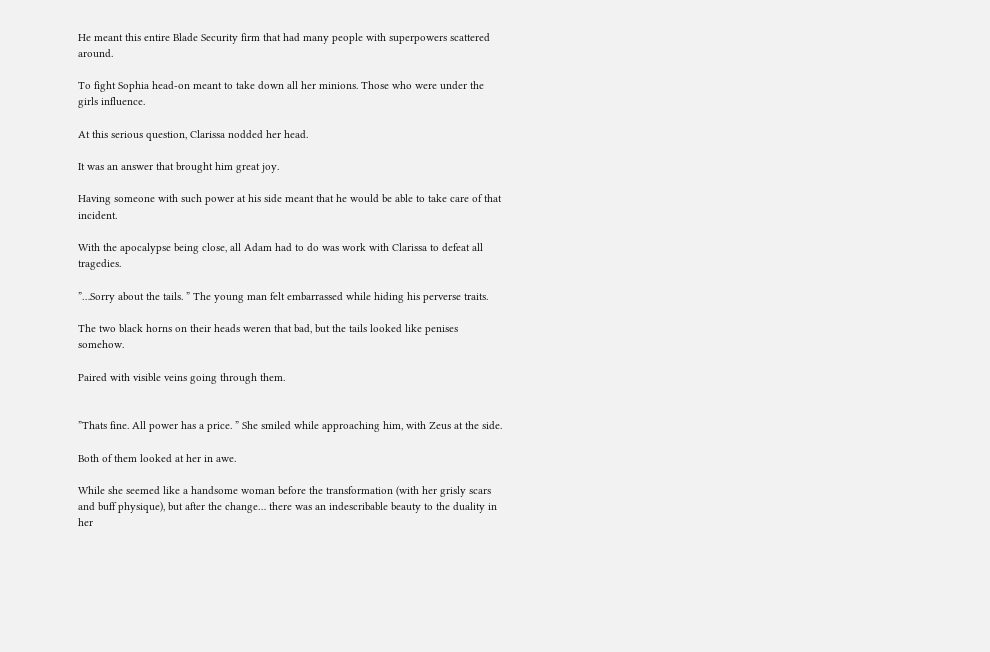He meant this entire Blade Security firm that had many people with superpowers scattered around.

To fight Sophia head-on meant to take down all her minions. Those who were under the girls influence.

At this serious question, Clarissa nodded her head.

It was an answer that brought him great joy.

Having someone with such power at his side meant that he would be able to take care of that incident.

With the apocalypse being close, all Adam had to do was work with Clarissa to defeat all tragedies.

”…Sorry about the tails. ” The young man felt embarrassed while hiding his perverse traits.

The two black horns on their heads weren that bad, but the tails looked like penises somehow.

Paired with visible veins going through them.


”Thats fine. All power has a price. ” She smiled while approaching him, with Zeus at the side.

Both of them looked at her in awe.

While she seemed like a handsome woman before the transformation (with her grisly scars and buff physique), but after the change… there was an indescribable beauty to the duality in her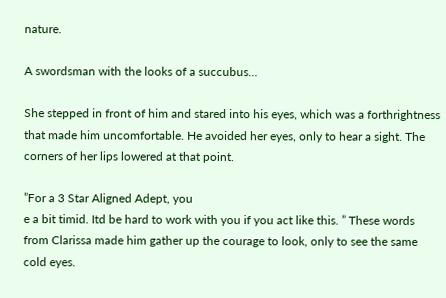nature.

A swordsman with the looks of a succubus…

She stepped in front of him and stared into his eyes, which was a forthrightness that made him uncomfortable. He avoided her eyes, only to hear a sight. The corners of her lips lowered at that point.

”For a 3 Star Aligned Adept, you
e a bit timid. Itd be hard to work with you if you act like this. ” These words from Clarissa made him gather up the courage to look, only to see the same cold eyes.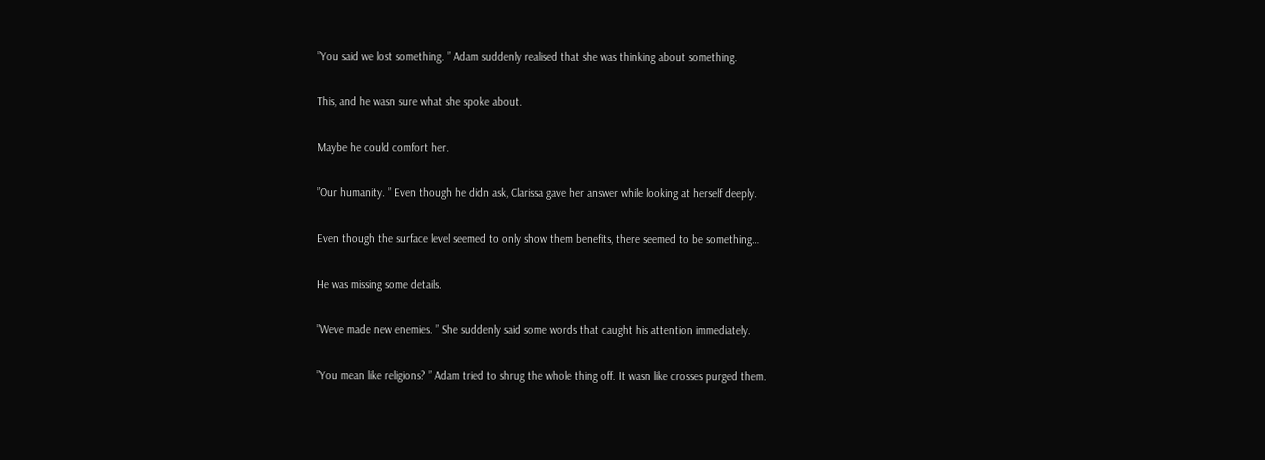”You said we lost something. ” Adam suddenly realised that she was thinking about something.

This, and he wasn sure what she spoke about.

Maybe he could comfort her.

”Our humanity. ” Even though he didn ask, Clarissa gave her answer while looking at herself deeply.

Even though the surface level seemed to only show them benefits, there seemed to be something…

He was missing some details.

”Weve made new enemies. ” She suddenly said some words that caught his attention immediately.

”You mean like religions? ” Adam tried to shrug the whole thing off. It wasn like crosses purged them.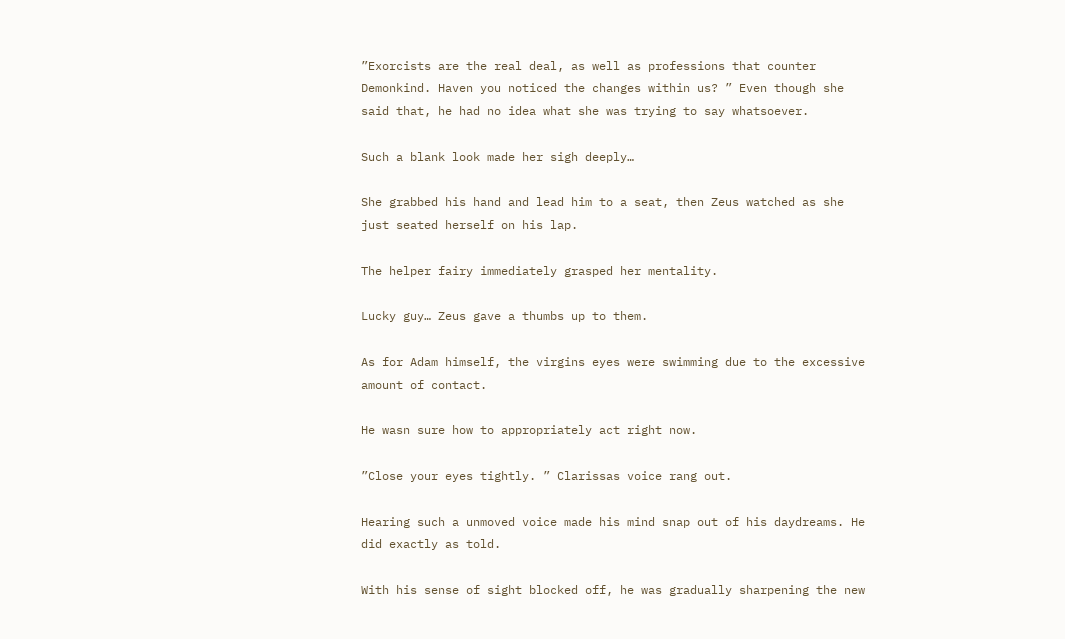”Exorcists are the real deal, as well as professions that counter Demonkind. Haven you noticed the changes within us? ” Even though she said that, he had no idea what she was trying to say whatsoever.

Such a blank look made her sigh deeply…

She grabbed his hand and lead him to a seat, then Zeus watched as she just seated herself on his lap.

The helper fairy immediately grasped her mentality.

Lucky guy… Zeus gave a thumbs up to them.

As for Adam himself, the virgins eyes were swimming due to the excessive amount of contact.

He wasn sure how to appropriately act right now.

”Close your eyes tightly. ” Clarissas voice rang out.

Hearing such a unmoved voice made his mind snap out of his daydreams. He did exactly as told.

With his sense of sight blocked off, he was gradually sharpening the new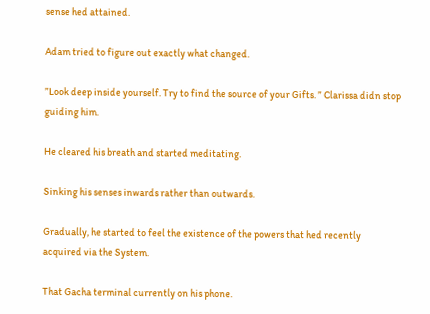sense hed attained.

Adam tried to figure out exactly what changed.

”Look deep inside yourself. Try to find the source of your Gifts. ” Clarissa didn stop guiding him.

He cleared his breath and started meditating.

Sinking his senses inwards rather than outwards.

Gradually, he started to feel the existence of the powers that hed recently acquired via the System.

That Gacha terminal currently on his phone.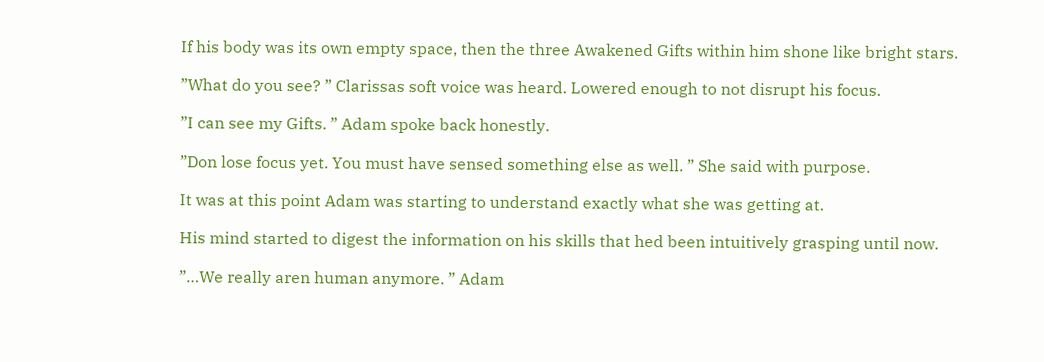If his body was its own empty space, then the three Awakened Gifts within him shone like bright stars.

”What do you see? ” Clarissas soft voice was heard. Lowered enough to not disrupt his focus.

”I can see my Gifts. ” Adam spoke back honestly.

”Don lose focus yet. You must have sensed something else as well. ” She said with purpose.

It was at this point Adam was starting to understand exactly what she was getting at.

His mind started to digest the information on his skills that hed been intuitively grasping until now.

”…We really aren human anymore. ” Adam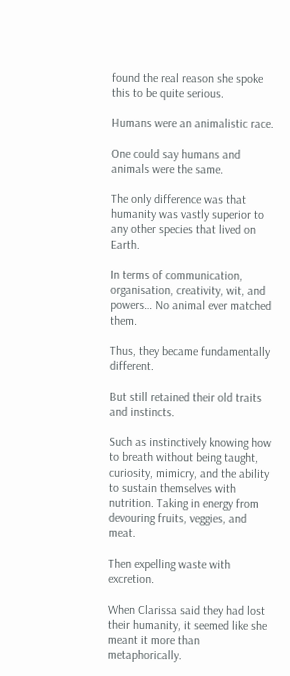found the real reason she spoke this to be quite serious.

Humans were an animalistic race.

One could say humans and animals were the same.

The only difference was that humanity was vastly superior to any other species that lived on Earth.

In terms of communication, organisation, creativity, wit, and powers… No animal ever matched them.

Thus, they became fundamentally different.

But still retained their old traits and instincts.

Such as instinctively knowing how to breath without being taught, curiosity, mimicry, and the ability to sustain themselves with nutrition. Taking in energy from devouring fruits, veggies, and meat.

Then expelling waste with excretion.

When Clarissa said they had lost their humanity, it seemed like she meant it more than metaphorically.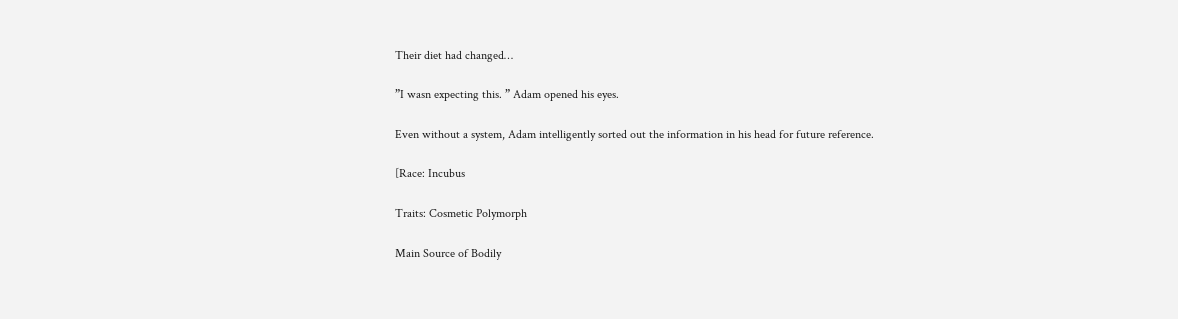Their diet had changed…

”I wasn expecting this. ” Adam opened his eyes.

Even without a system, Adam intelligently sorted out the information in his head for future reference.

[Race: Incubus

Traits: Cosmetic Polymorph

Main Source of Bodily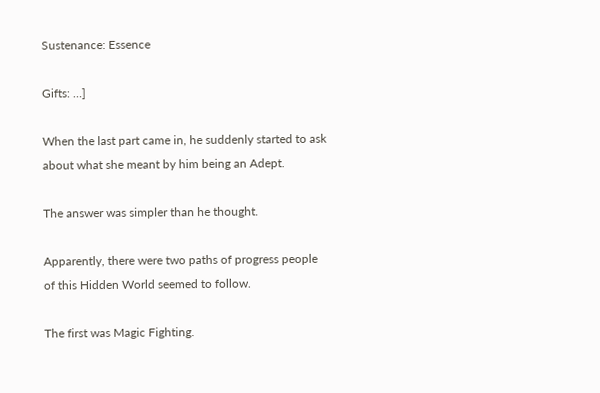Sustenance: Essence

Gifts: …]

When the last part came in, he suddenly started to ask about what she meant by him being an Adept.

The answer was simpler than he thought.

Apparently, there were two paths of progress people of this Hidden World seemed to follow.

The first was Magic Fighting.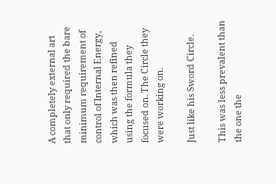A completely external art that only required the bare minimum requirement of control of Internal Energy, which was then refined using the formula they focused on. The Circle they were working on.

Just like his Sword Circle.

This was less prevalent than the one the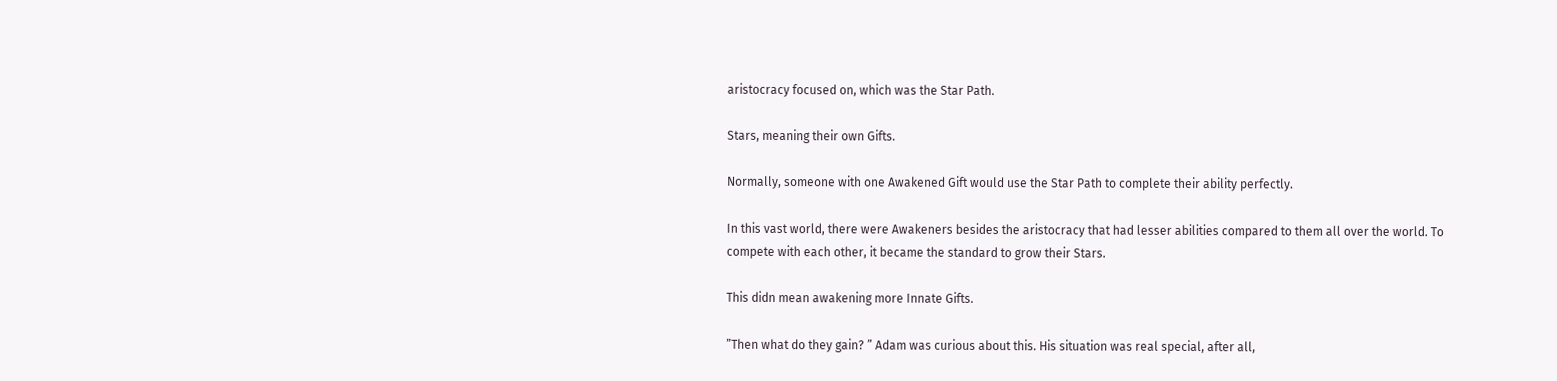aristocracy focused on, which was the Star Path.

Stars, meaning their own Gifts.

Normally, someone with one Awakened Gift would use the Star Path to complete their ability perfectly.

In this vast world, there were Awakeners besides the aristocracy that had lesser abilities compared to them all over the world. To compete with each other, it became the standard to grow their Stars.

This didn mean awakening more Innate Gifts.

”Then what do they gain? ” Adam was curious about this. His situation was real special, after all,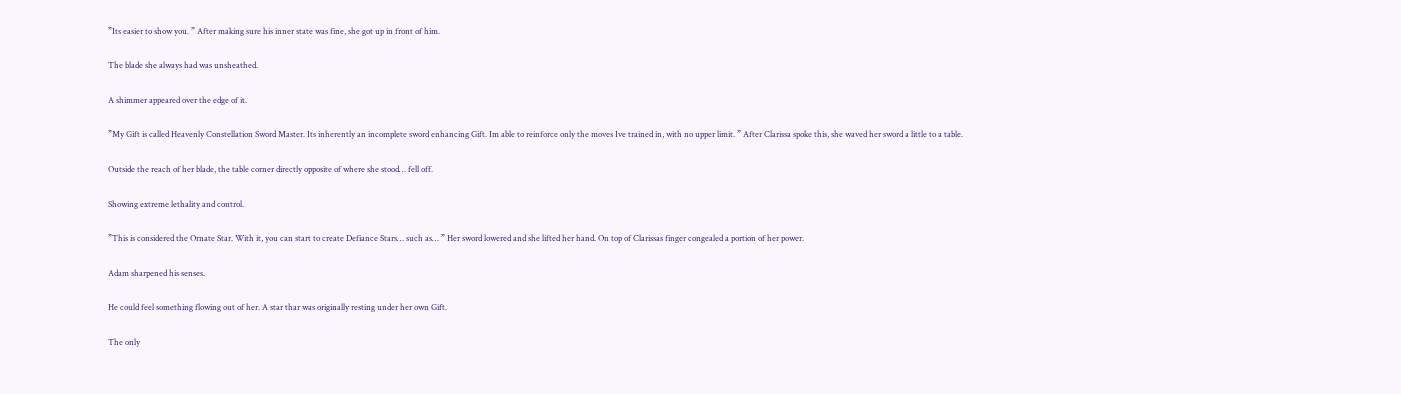”Its easier to show you. ” After making sure his inner state was fine, she got up in front of him.

The blade she always had was unsheathed.

A shimmer appeared over the edge of it.

”My Gift is called Heavenly Constellation Sword Master. Its inherently an incomplete sword enhancing Gift. Im able to reinforce only the moves Ive trained in, with no upper limit. ” After Clarissa spoke this, she waved her sword a little to a table.

Outside the reach of her blade, the table corner directly opposite of where she stood… fell off.

Showing extreme lethality and control.

”This is considered the Ornate Star. With it, you can start to create Defiance Stars… such as… ” Her sword lowered and she lifted her hand. On top of Clarissas finger congealed a portion of her power.

Adam sharpened his senses.

He could feel something flowing out of her. A star thar was originally resting under her own Gift.

The only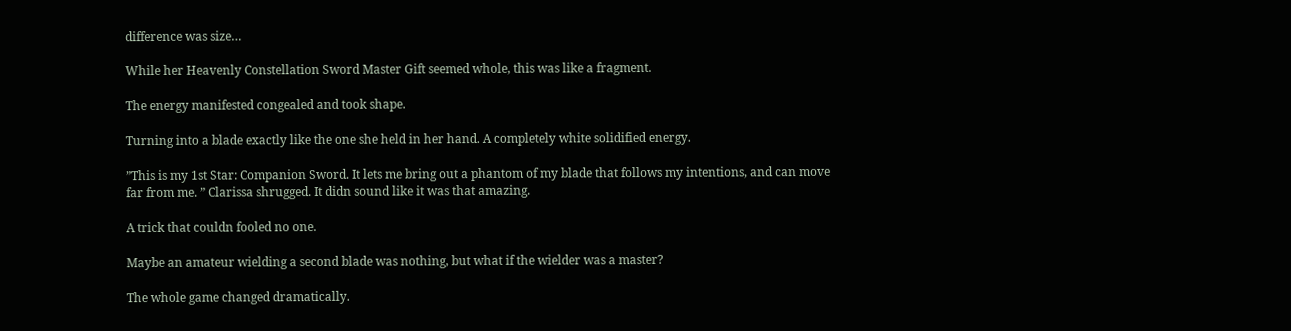difference was size…

While her Heavenly Constellation Sword Master Gift seemed whole, this was like a fragment.

The energy manifested congealed and took shape.

Turning into a blade exactly like the one she held in her hand. A completely white solidified energy.

”This is my 1st Star: Companion Sword. It lets me bring out a phantom of my blade that follows my intentions, and can move far from me. ” Clarissa shrugged. It didn sound like it was that amazing.

A trick that couldn fooled no one.

Maybe an amateur wielding a second blade was nothing, but what if the wielder was a master?

The whole game changed dramatically.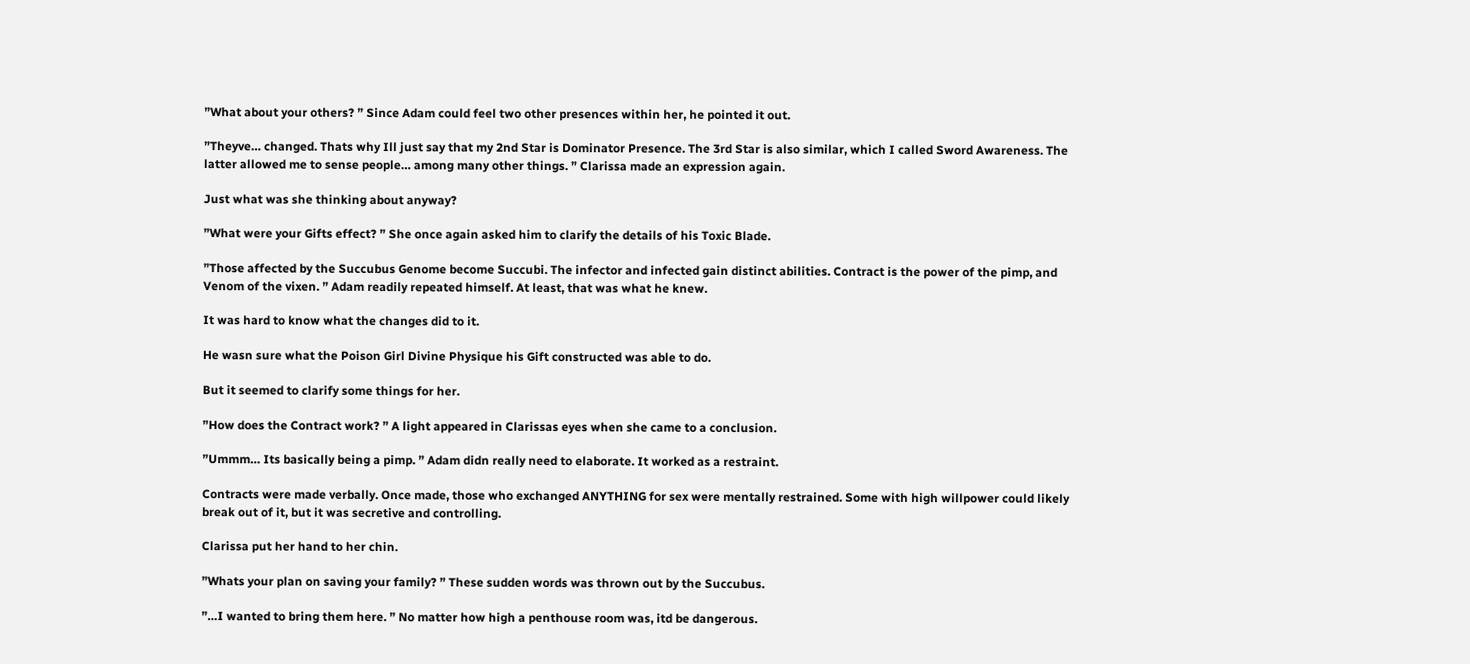”What about your others? ” Since Adam could feel two other presences within her, he pointed it out.

”Theyve… changed. Thats why Ill just say that my 2nd Star is Dominator Presence. The 3rd Star is also similar, which I called Sword Awareness. The latter allowed me to sense people… among many other things. ” Clarissa made an expression again.

Just what was she thinking about anyway?

”What were your Gifts effect? ” She once again asked him to clarify the details of his Toxic Blade.

”Those affected by the Succubus Genome become Succubi. The infector and infected gain distinct abilities. Contract is the power of the pimp, and Venom of the vixen. ” Adam readily repeated himself. At least, that was what he knew.

It was hard to know what the changes did to it.

He wasn sure what the Poison Girl Divine Physique his Gift constructed was able to do.

But it seemed to clarify some things for her.

”How does the Contract work? ” A light appeared in Clarissas eyes when she came to a conclusion.

”Ummm… Its basically being a pimp. ” Adam didn really need to elaborate. It worked as a restraint.

Contracts were made verbally. Once made, those who exchanged ANYTHING for sex were mentally restrained. Some with high willpower could likely break out of it, but it was secretive and controlling.

Clarissa put her hand to her chin.

”Whats your plan on saving your family? ” These sudden words was thrown out by the Succubus.

”…I wanted to bring them here. ” No matter how high a penthouse room was, itd be dangerous.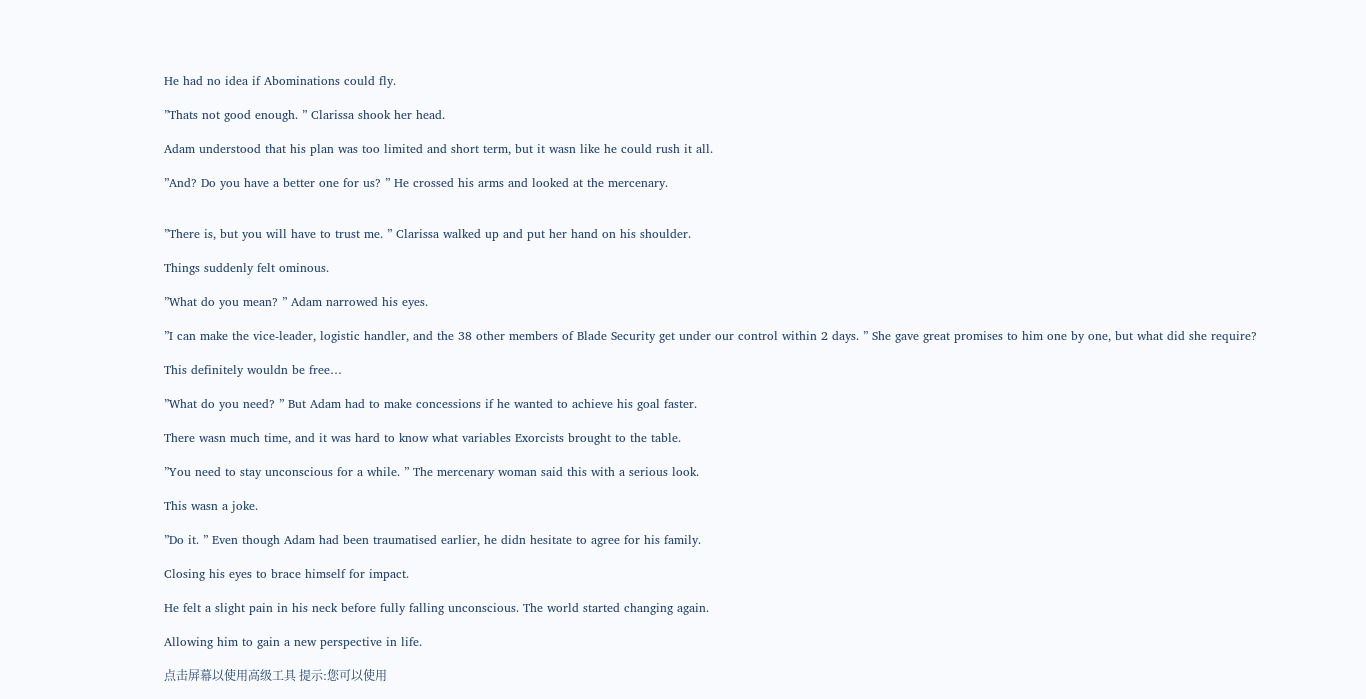He had no idea if Abominations could fly.

”Thats not good enough. ” Clarissa shook her head.

Adam understood that his plan was too limited and short term, but it wasn like he could rush it all.

”And? Do you have a better one for us? ” He crossed his arms and looked at the mercenary.


”There is, but you will have to trust me. ” Clarissa walked up and put her hand on his shoulder.

Things suddenly felt ominous.

”What do you mean? ” Adam narrowed his eyes.

”I can make the vice-leader, logistic handler, and the 38 other members of Blade Security get under our control within 2 days. ” She gave great promises to him one by one, but what did she require?

This definitely wouldn be free…

”What do you need? ” But Adam had to make concessions if he wanted to achieve his goal faster.

There wasn much time, and it was hard to know what variables Exorcists brought to the table.

”You need to stay unconscious for a while. ” The mercenary woman said this with a serious look.

This wasn a joke.

”Do it. ” Even though Adam had been traumatised earlier, he didn hesitate to agree for his family.

Closing his eyes to brace himself for impact.

He felt a slight pain in his neck before fully falling unconscious. The world started changing again.

Allowing him to gain a new perspective in life.

点击屏幕以使用高级工具 提示:您可以使用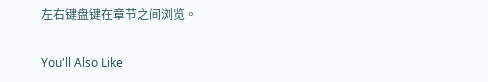左右键盘键在章节之间浏览。

You'll Also Like